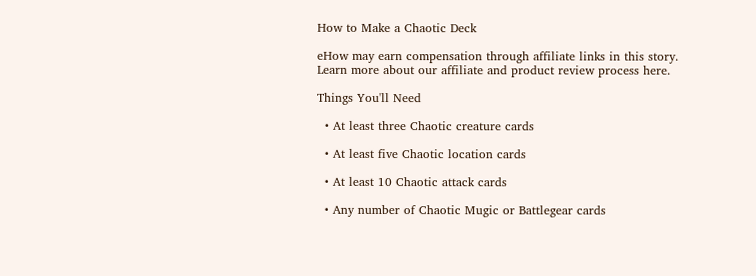How to Make a Chaotic Deck

eHow may earn compensation through affiliate links in this story. Learn more about our affiliate and product review process here.

Things You'll Need

  • At least three Chaotic creature cards

  • At least five Chaotic location cards

  • At least 10 Chaotic attack cards

  • Any number of Chaotic Mugic or Battlegear cards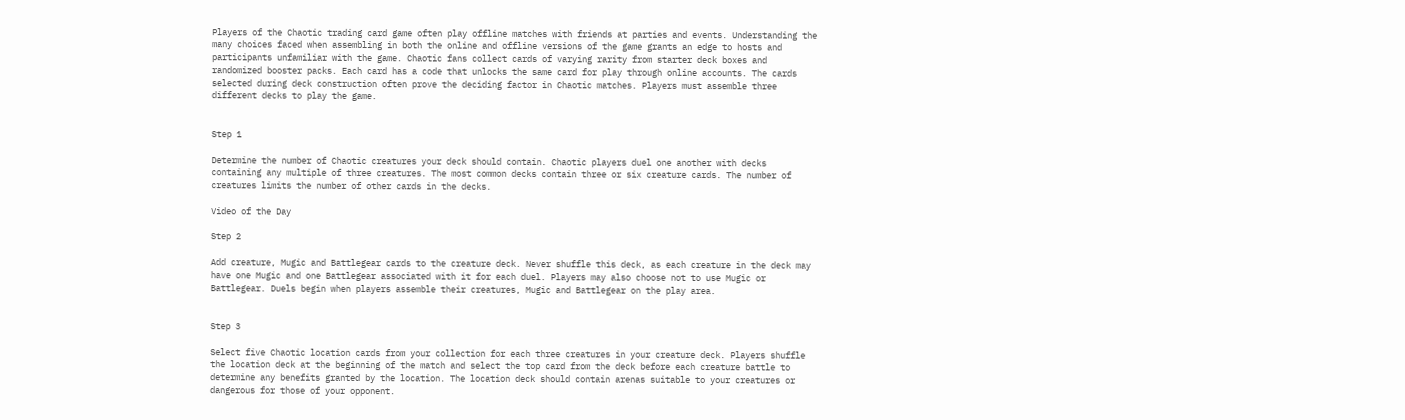Players of the Chaotic trading card game often play offline matches with friends at parties and events. Understanding the many choices faced when assembling in both the online and offline versions of the game grants an edge to hosts and participants unfamiliar with the game. Chaotic fans collect cards of varying rarity from starter deck boxes and randomized booster packs. Each card has a code that unlocks the same card for play through online accounts. The cards selected during deck construction often prove the deciding factor in Chaotic matches. Players must assemble three different decks to play the game.


Step 1

Determine the number of Chaotic creatures your deck should contain. Chaotic players duel one another with decks containing any multiple of three creatures. The most common decks contain three or six creature cards. The number of creatures limits the number of other cards in the decks.

Video of the Day

Step 2

Add creature, Mugic and Battlegear cards to the creature deck. Never shuffle this deck, as each creature in the deck may have one Mugic and one Battlegear associated with it for each duel. Players may also choose not to use Mugic or Battlegear. Duels begin when players assemble their creatures, Mugic and Battlegear on the play area.


Step 3

Select five Chaotic location cards from your collection for each three creatures in your creature deck. Players shuffle the location deck at the beginning of the match and select the top card from the deck before each creature battle to determine any benefits granted by the location. The location deck should contain arenas suitable to your creatures or dangerous for those of your opponent.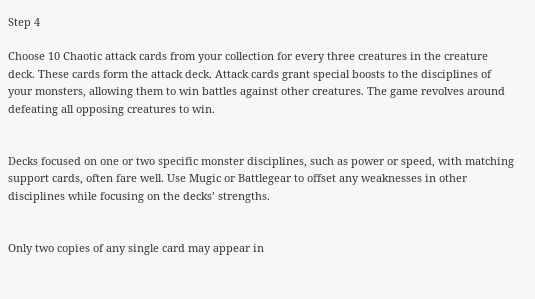Step 4

Choose 10 Chaotic attack cards from your collection for every three creatures in the creature deck. These cards form the attack deck. Attack cards grant special boosts to the disciplines of your monsters, allowing them to win battles against other creatures. The game revolves around defeating all opposing creatures to win.


Decks focused on one or two specific monster disciplines, such as power or speed, with matching support cards, often fare well. Use Mugic or Battlegear to offset any weaknesses in other disciplines while focusing on the decks’ strengths.


Only two copies of any single card may appear in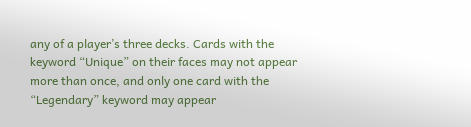any of a player’s three decks. Cards with the keyword “Unique” on their faces may not appear more than once, and only one card with the “Legendary” keyword may appear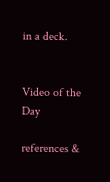in a deck.


Video of the Day

references &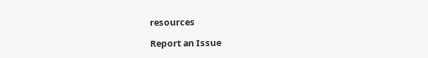resources

Report an Issue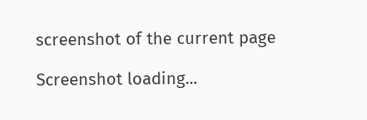screenshot of the current page

Screenshot loading...